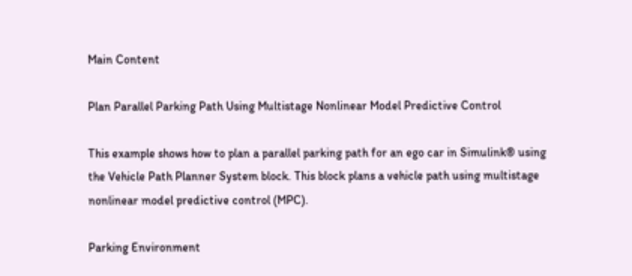Main Content

Plan Parallel Parking Path Using Multistage Nonlinear Model Predictive Control

This example shows how to plan a parallel parking path for an ego car in Simulink® using the Vehicle Path Planner System block. This block plans a vehicle path using multistage nonlinear model predictive control (MPC).

Parking Environment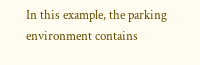In this example, the parking environment contains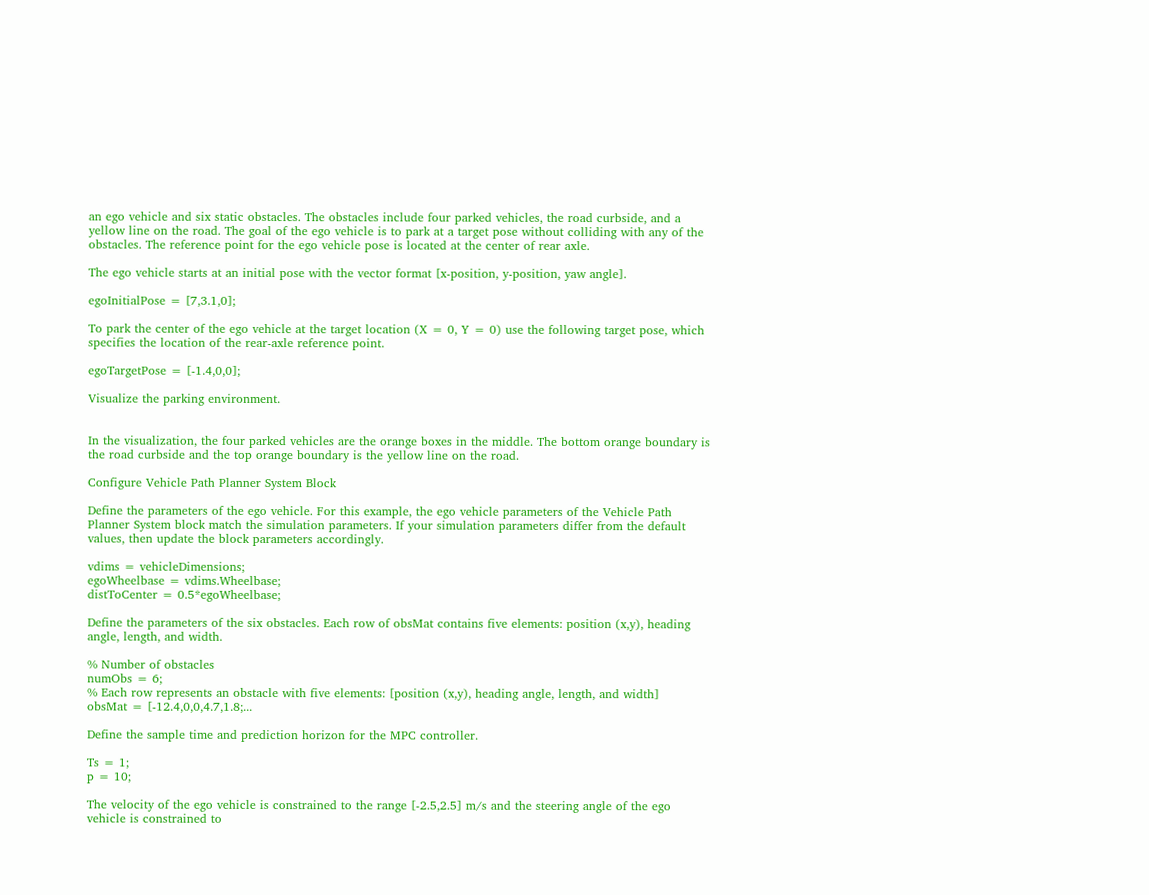an ego vehicle and six static obstacles. The obstacles include four parked vehicles, the road curbside, and a yellow line on the road. The goal of the ego vehicle is to park at a target pose without colliding with any of the obstacles. The reference point for the ego vehicle pose is located at the center of rear axle.

The ego vehicle starts at an initial pose with the vector format [x-position, y-position, yaw angle].

egoInitialPose = [7,3.1,0];

To park the center of the ego vehicle at the target location (X = 0, Y = 0) use the following target pose, which specifies the location of the rear-axle reference point.

egoTargetPose = [-1.4,0,0];

Visualize the parking environment.


In the visualization, the four parked vehicles are the orange boxes in the middle. The bottom orange boundary is the road curbside and the top orange boundary is the yellow line on the road.

Configure Vehicle Path Planner System Block

Define the parameters of the ego vehicle. For this example, the ego vehicle parameters of the Vehicle Path Planner System block match the simulation parameters. If your simulation parameters differ from the default values, then update the block parameters accordingly.

vdims = vehicleDimensions;
egoWheelbase = vdims.Wheelbase;
distToCenter = 0.5*egoWheelbase;

Define the parameters of the six obstacles. Each row of obsMat contains five elements: position (x,y), heading angle, length, and width.

% Number of obstacles
numObs = 6;
% Each row represents an obstacle with five elements: [position (x,y), heading angle, length, and width]
obsMat = [-12.4,0,0,4.7,1.8;...

Define the sample time and prediction horizon for the MPC controller.

Ts = 1;
p = 10;

The velocity of the ego vehicle is constrained to the range [-2.5,2.5] m/s and the steering angle of the ego vehicle is constrained to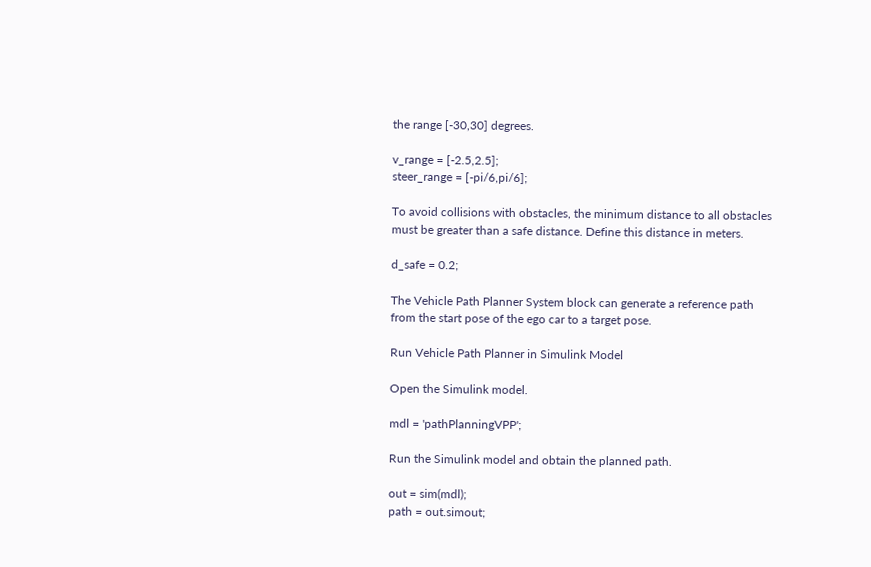the range [-30,30] degrees.

v_range = [-2.5,2.5];
steer_range = [-pi/6,pi/6];

To avoid collisions with obstacles, the minimum distance to all obstacles must be greater than a safe distance. Define this distance in meters.

d_safe = 0.2;

The Vehicle Path Planner System block can generate a reference path from the start pose of the ego car to a target pose.

Run Vehicle Path Planner in Simulink Model

Open the Simulink model.

mdl = 'pathPlanningVPP';

Run the Simulink model and obtain the planned path.

out = sim(mdl);
path = out.simout;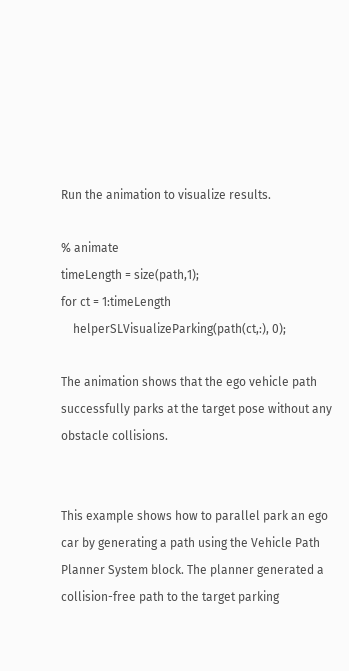Run the animation to visualize results.

% animate
timeLength = size(path,1);
for ct = 1:timeLength
    helperSLVisualizeParking(path(ct,:), 0);

The animation shows that the ego vehicle path successfully parks at the target pose without any obstacle collisions.


This example shows how to parallel park an ego car by generating a path using the Vehicle Path Planner System block. The planner generated a collision-free path to the target parking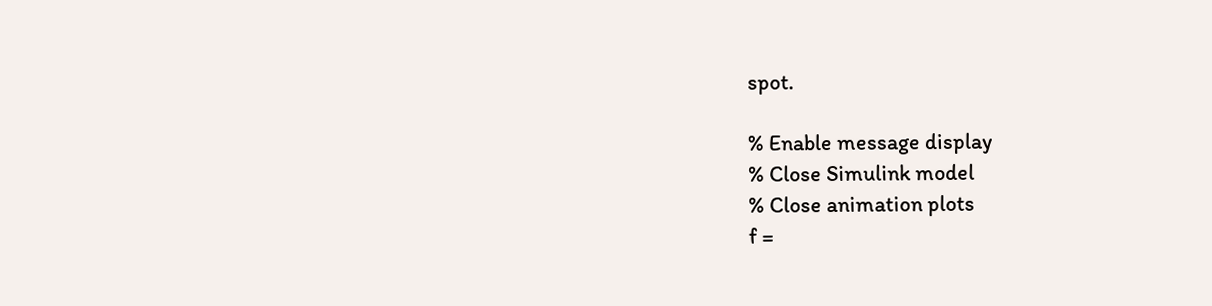spot.

% Enable message display
% Close Simulink model
% Close animation plots
f =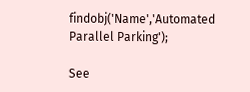findobj('Name','Automated Parallel Parking');

See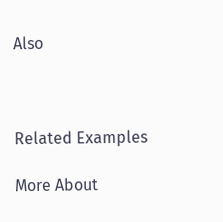Also



Related Examples

More About